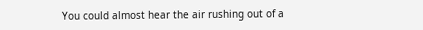You could almost hear the air rushing out of a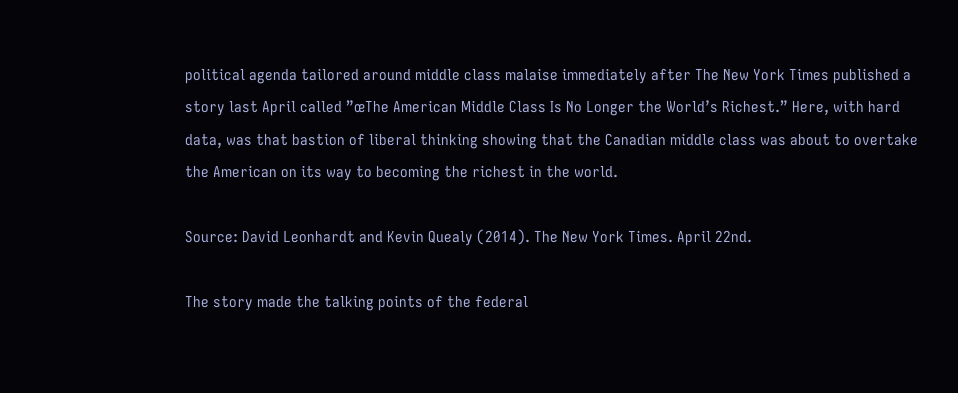political agenda tailored around middle class malaise immediately after The New York Times published a story last April called ”œThe American Middle Class Is No Longer the World’s Richest.” Here, with hard data, was that bastion of liberal thinking showing that the Canadian middle class was about to overtake the American on its way to becoming the richest in the world.

Source: David Leonhardt and Kevin Quealy (2014). The New York Times. April 22nd.

The story made the talking points of the federal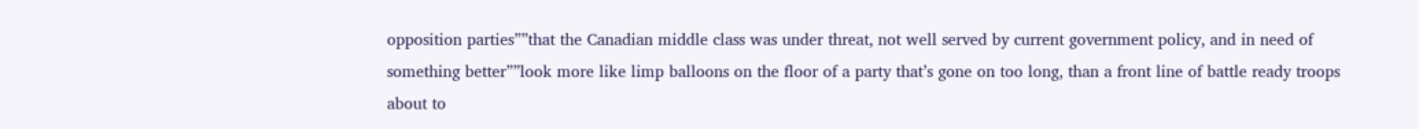opposition parties””that the Canadian middle class was under threat, not well served by current government policy, and in need of something better””look more like limp balloons on the floor of a party that’s gone on too long, than a front line of battle ready troops about to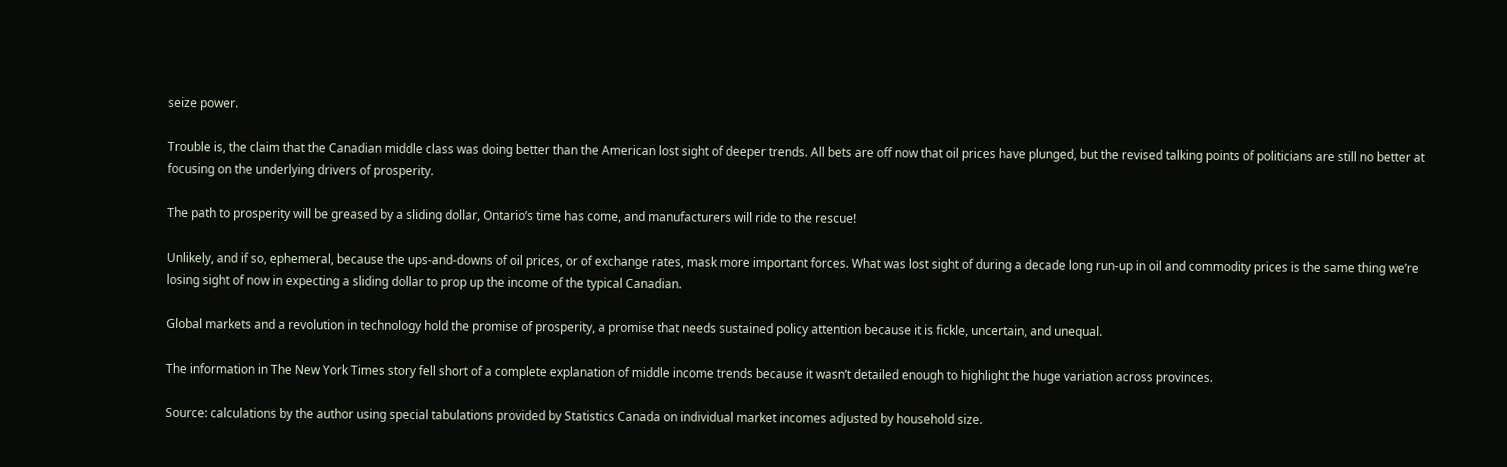seize power.

Trouble is, the claim that the Canadian middle class was doing better than the American lost sight of deeper trends. All bets are off now that oil prices have plunged, but the revised talking points of politicians are still no better at focusing on the underlying drivers of prosperity.

The path to prosperity will be greased by a sliding dollar, Ontario’s time has come, and manufacturers will ride to the rescue!

Unlikely, and if so, ephemeral, because the ups-and-downs of oil prices, or of exchange rates, mask more important forces. What was lost sight of during a decade long run-up in oil and commodity prices is the same thing we’re losing sight of now in expecting a sliding dollar to prop up the income of the typical Canadian.

Global markets and a revolution in technology hold the promise of prosperity, a promise that needs sustained policy attention because it is fickle, uncertain, and unequal.

The information in The New York Times story fell short of a complete explanation of middle income trends because it wasn’t detailed enough to highlight the huge variation across provinces.

Source: calculations by the author using special tabulations provided by Statistics Canada on individual market incomes adjusted by household size.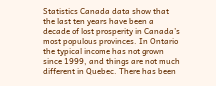Statistics Canada data show that the last ten years have been a decade of lost prosperity in Canada’s most populous provinces. In Ontario the typical income has not grown since 1999, and things are not much different in Quebec. There has been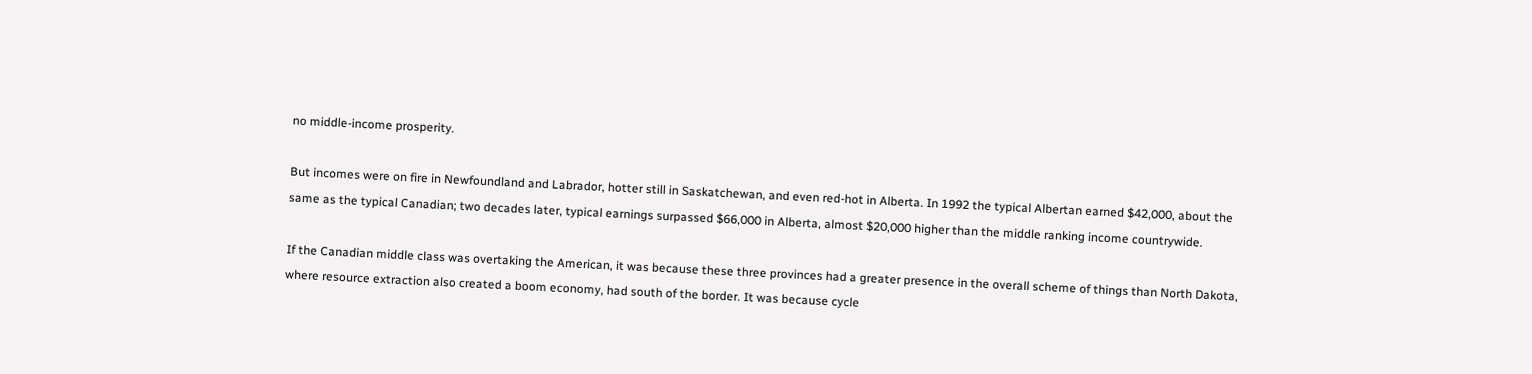no middle-income prosperity.

But incomes were on fire in Newfoundland and Labrador, hotter still in Saskatchewan, and even red-hot in Alberta. In 1992 the typical Albertan earned $42,000, about the same as the typical Canadian; two decades later, typical earnings surpassed $66,000 in Alberta, almost $20,000 higher than the middle ranking income countrywide.

If the Canadian middle class was overtaking the American, it was because these three provinces had a greater presence in the overall scheme of things than North Dakota, where resource extraction also created a boom economy, had south of the border. It was because cycle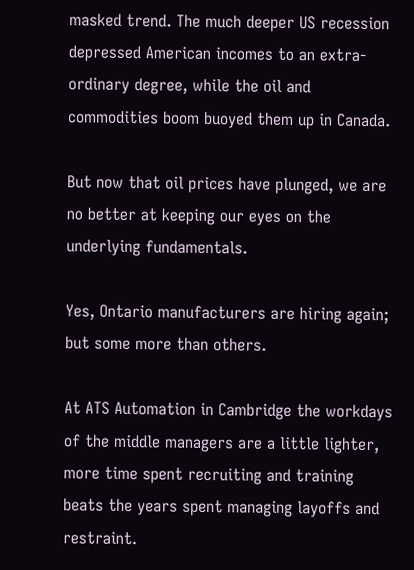masked trend. The much deeper US recession depressed American incomes to an extra-ordinary degree, while the oil and commodities boom buoyed them up in Canada.

But now that oil prices have plunged, we are no better at keeping our eyes on the underlying fundamentals.

Yes, Ontario manufacturers are hiring again; but some more than others.

At ATS Automation in Cambridge the workdays of the middle managers are a little lighter, more time spent recruiting and training beats the years spent managing layoffs and restraint.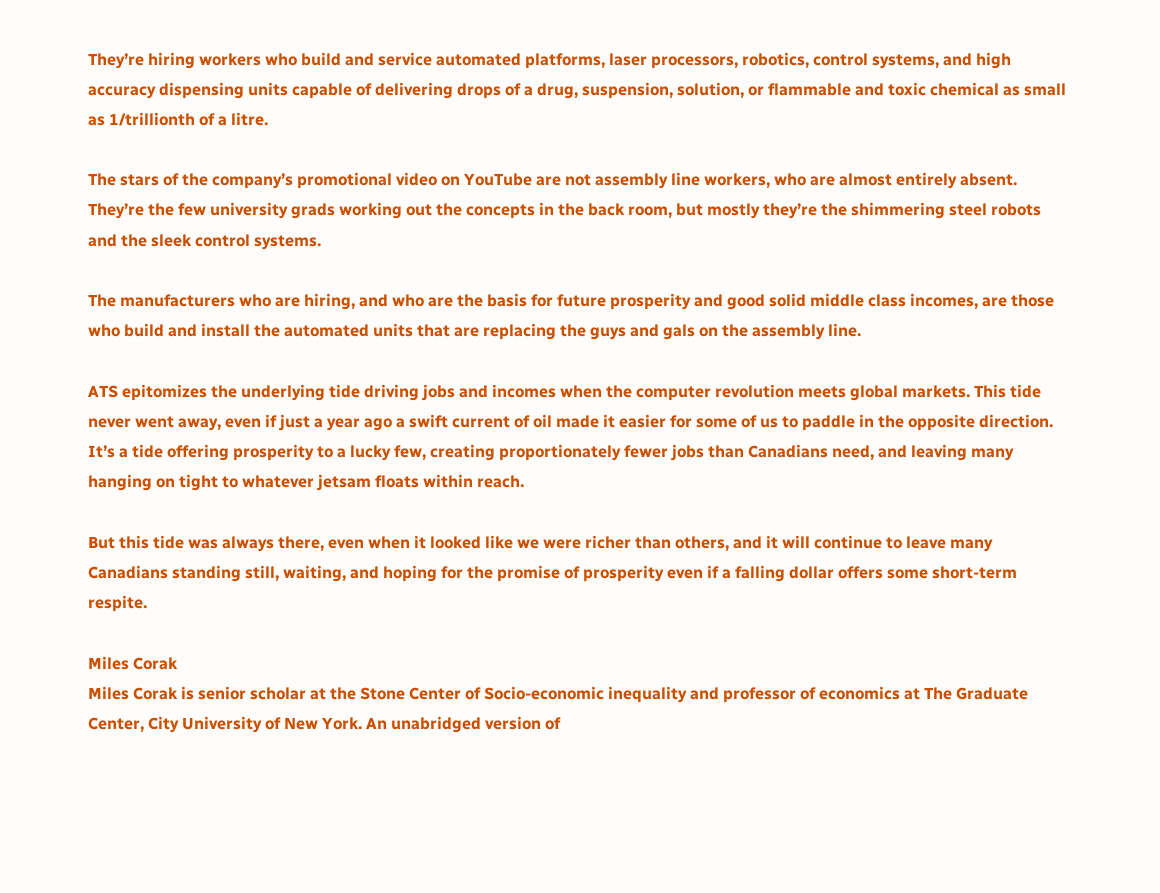They’re hiring workers who build and service automated platforms, laser processors, robotics, control systems, and high accuracy dispensing units capable of delivering drops of a drug, suspension, solution, or flammable and toxic chemical as small as 1/trillionth of a litre.

The stars of the company’s promotional video on YouTube are not assembly line workers, who are almost entirely absent. They’re the few university grads working out the concepts in the back room, but mostly they’re the shimmering steel robots and the sleek control systems.

The manufacturers who are hiring, and who are the basis for future prosperity and good solid middle class incomes, are those who build and install the automated units that are replacing the guys and gals on the assembly line.

ATS epitomizes the underlying tide driving jobs and incomes when the computer revolution meets global markets. This tide never went away, even if just a year ago a swift current of oil made it easier for some of us to paddle in the opposite direction. It’s a tide offering prosperity to a lucky few, creating proportionately fewer jobs than Canadians need, and leaving many hanging on tight to whatever jetsam floats within reach.

But this tide was always there, even when it looked like we were richer than others, and it will continue to leave many Canadians standing still, waiting, and hoping for the promise of prosperity even if a falling dollar offers some short-term respite.

Miles Corak
Miles Corak is senior scholar at the Stone Center of Socio-economic inequality and professor of economics at The Graduate Center, City University of New York. An unabridged version of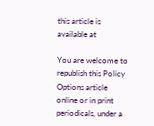this article is available at

You are welcome to republish this Policy Options article online or in print periodicals, under a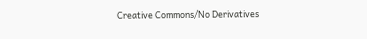Creative Commons/No Derivatives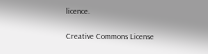licence.

Creative Commons License